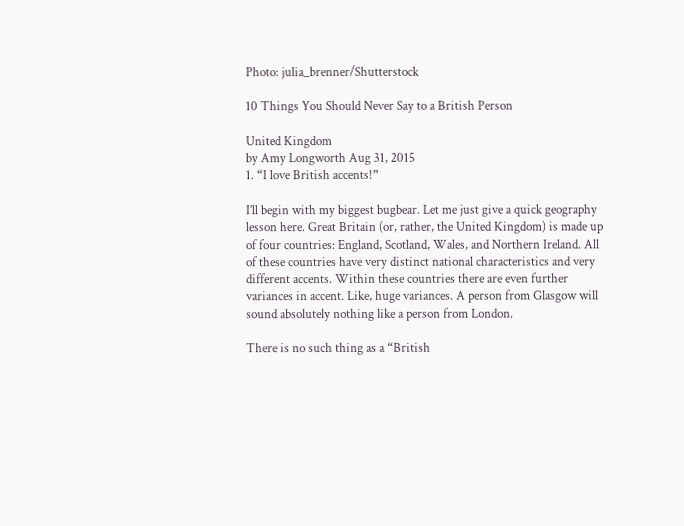Photo: julia_brenner/Shutterstock

10 Things You Should Never Say to a British Person

United Kingdom
by Amy Longworth Aug 31, 2015
1. “I love British accents!”

I’ll begin with my biggest bugbear. Let me just give a quick geography lesson here. Great Britain (or, rather, the United Kingdom) is made up of four countries: England, Scotland, Wales, and Northern Ireland. All of these countries have very distinct national characteristics and very different accents. Within these countries there are even further variances in accent. Like, huge variances. A person from Glasgow will sound absolutely nothing like a person from London.

There is no such thing as a “British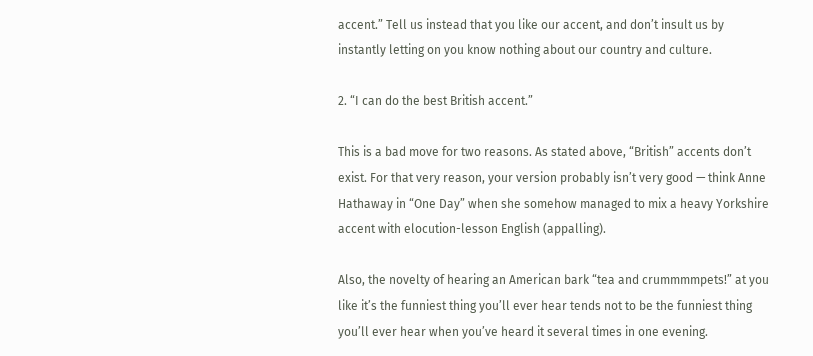accent.” Tell us instead that you like our accent, and don’t insult us by instantly letting on you know nothing about our country and culture.

2. “I can do the best British accent.”

This is a bad move for two reasons. As stated above, “British” accents don’t exist. For that very reason, your version probably isn’t very good — think Anne Hathaway in “One Day” when she somehow managed to mix a heavy Yorkshire accent with elocution-lesson English (appalling).

Also, the novelty of hearing an American bark “tea and crummmmpets!” at you like it’s the funniest thing you’ll ever hear tends not to be the funniest thing you’ll ever hear when you’ve heard it several times in one evening.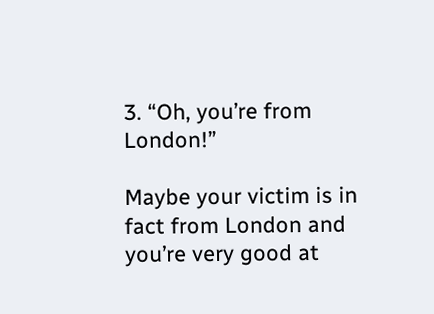3. “Oh, you’re from London!”

Maybe your victim is in fact from London and you’re very good at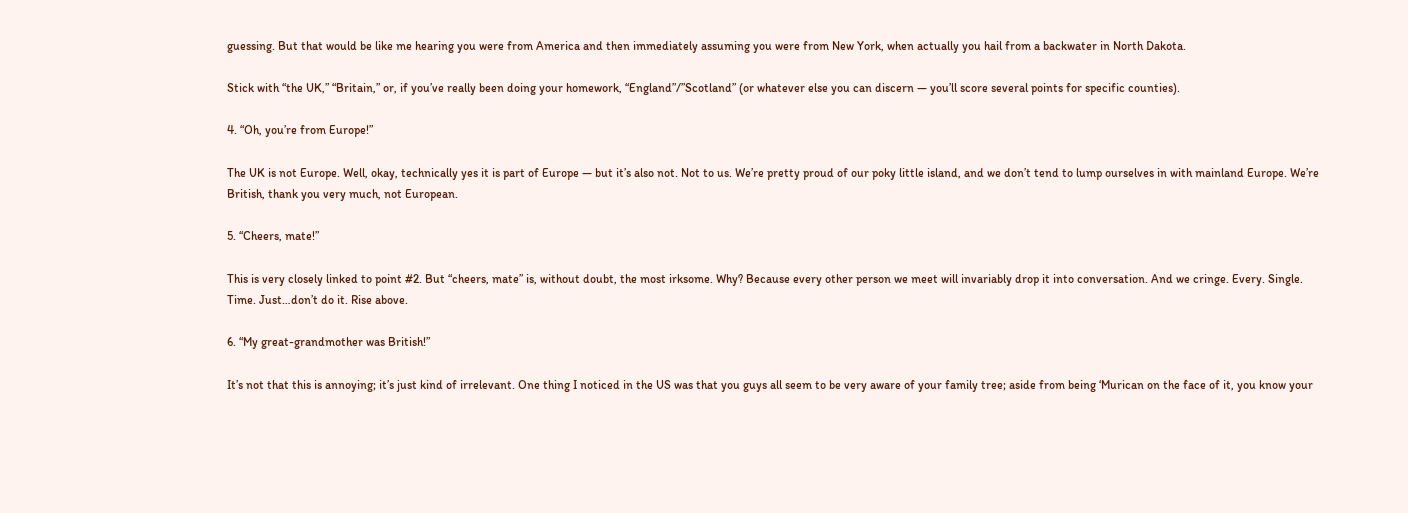guessing. But that would be like me hearing you were from America and then immediately assuming you were from New York, when actually you hail from a backwater in North Dakota.

Stick with “the UK,” “Britain,” or, if you’ve really been doing your homework, “England”/”Scotland” (or whatever else you can discern — you’ll score several points for specific counties).

4. “Oh, you’re from Europe!”

The UK is not Europe. Well, okay, technically yes it is part of Europe — but it’s also not. Not to us. We’re pretty proud of our poky little island, and we don’t tend to lump ourselves in with mainland Europe. We’re British, thank you very much, not European.

5. “Cheers, mate!”

This is very closely linked to point #2. But “cheers, mate” is, without doubt, the most irksome. Why? Because every other person we meet will invariably drop it into conversation. And we cringe. Every. Single. Time. Just…don’t do it. Rise above.

6. “My great-grandmother was British!”

It’s not that this is annoying; it’s just kind of irrelevant. One thing I noticed in the US was that you guys all seem to be very aware of your family tree; aside from being ‘Murican on the face of it, you know your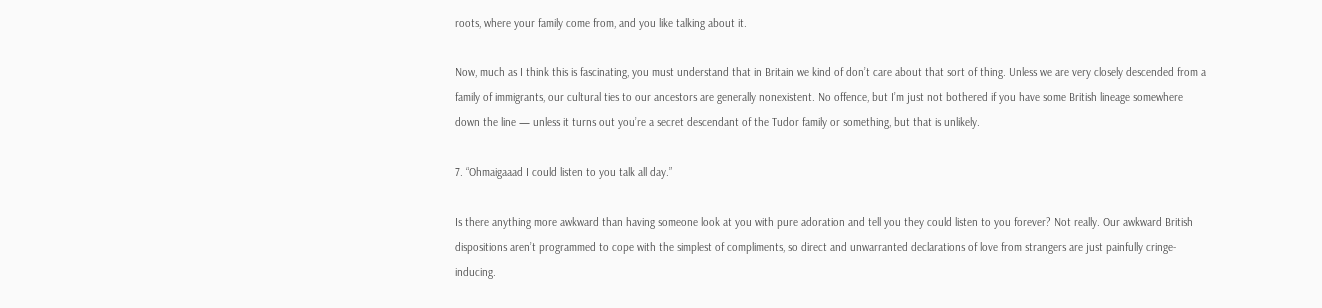roots, where your family come from, and you like talking about it.

Now, much as I think this is fascinating, you must understand that in Britain we kind of don’t care about that sort of thing. Unless we are very closely descended from a family of immigrants, our cultural ties to our ancestors are generally nonexistent. No offence, but I’m just not bothered if you have some British lineage somewhere down the line — unless it turns out you’re a secret descendant of the Tudor family or something, but that is unlikely.

7. “Ohmaigaaad I could listen to you talk all day.”

Is there anything more awkward than having someone look at you with pure adoration and tell you they could listen to you forever? Not really. Our awkward British dispositions aren’t programmed to cope with the simplest of compliments, so direct and unwarranted declarations of love from strangers are just painfully cringe-inducing.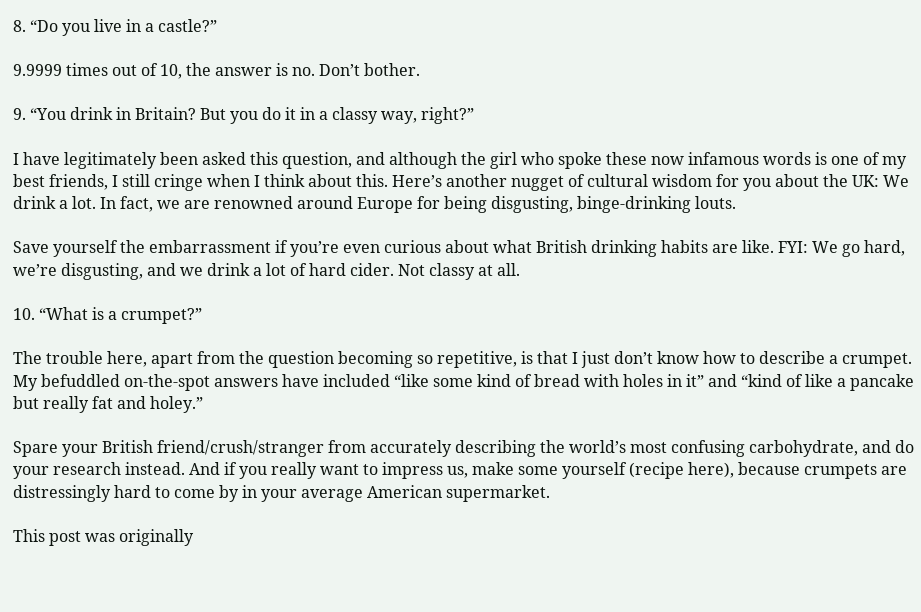8. “Do you live in a castle?”

9.9999 times out of 10, the answer is no. Don’t bother.

9. “You drink in Britain? But you do it in a classy way, right?”

I have legitimately been asked this question, and although the girl who spoke these now infamous words is one of my best friends, I still cringe when I think about this. Here’s another nugget of cultural wisdom for you about the UK: We drink a lot. In fact, we are renowned around Europe for being disgusting, binge-drinking louts.

Save yourself the embarrassment if you’re even curious about what British drinking habits are like. FYI: We go hard, we’re disgusting, and we drink a lot of hard cider. Not classy at all.

10. “What is a crumpet?”

The trouble here, apart from the question becoming so repetitive, is that I just don’t know how to describe a crumpet. My befuddled on-the-spot answers have included “like some kind of bread with holes in it” and “kind of like a pancake but really fat and holey.”

Spare your British friend/crush/stranger from accurately describing the world’s most confusing carbohydrate, and do your research instead. And if you really want to impress us, make some yourself (recipe here), because crumpets are distressingly hard to come by in your average American supermarket.

This post was originally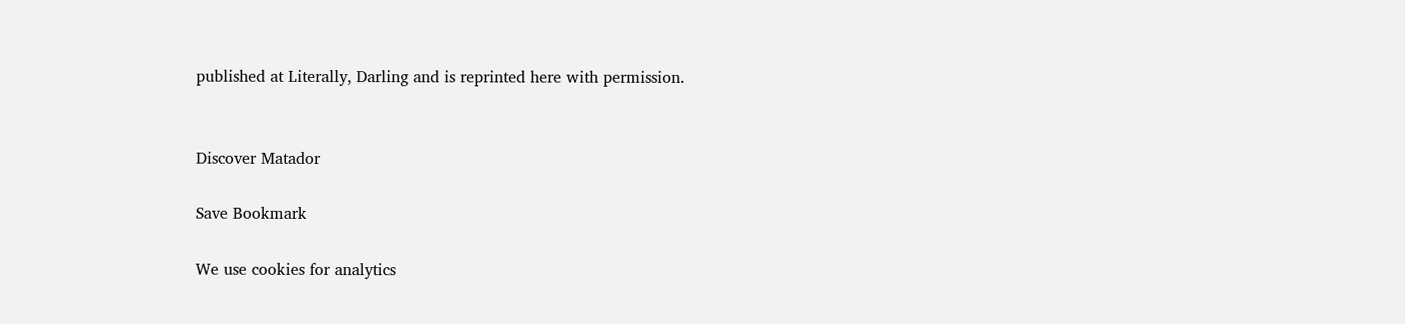published at Literally, Darling and is reprinted here with permission.


Discover Matador

Save Bookmark

We use cookies for analytics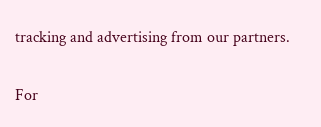tracking and advertising from our partners.

For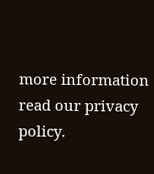more information read our privacy policy.